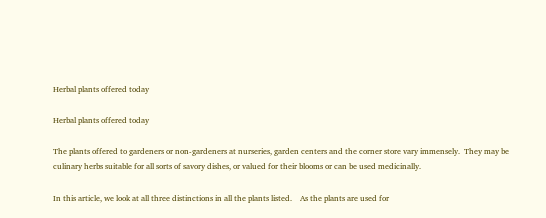Herbal plants offered today

Herbal plants offered today

The plants offered to gardeners or non-gardeners at nurseries, garden centers and the corner store vary immensely.  They may be culinary herbs suitable for all sorts of savory dishes, or valued for their blooms or can be used medicinally.

In this article, we look at all three distinctions in all the plants listed.    As the plants are used for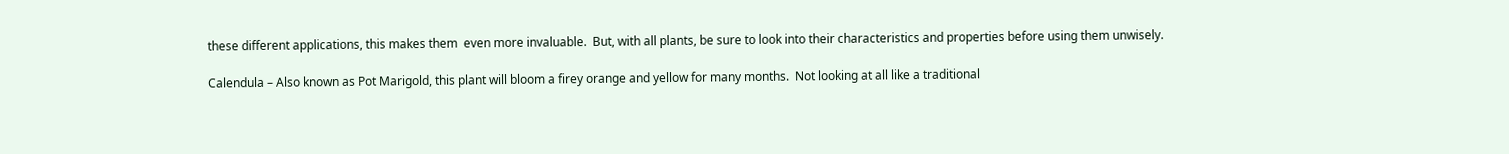these different applications, this makes them  even more invaluable.  But, with all plants, be sure to look into their characteristics and properties before using them unwisely.

Calendula – Also known as Pot Marigold, this plant will bloom a firey orange and yellow for many months.  Not looking at all like a traditional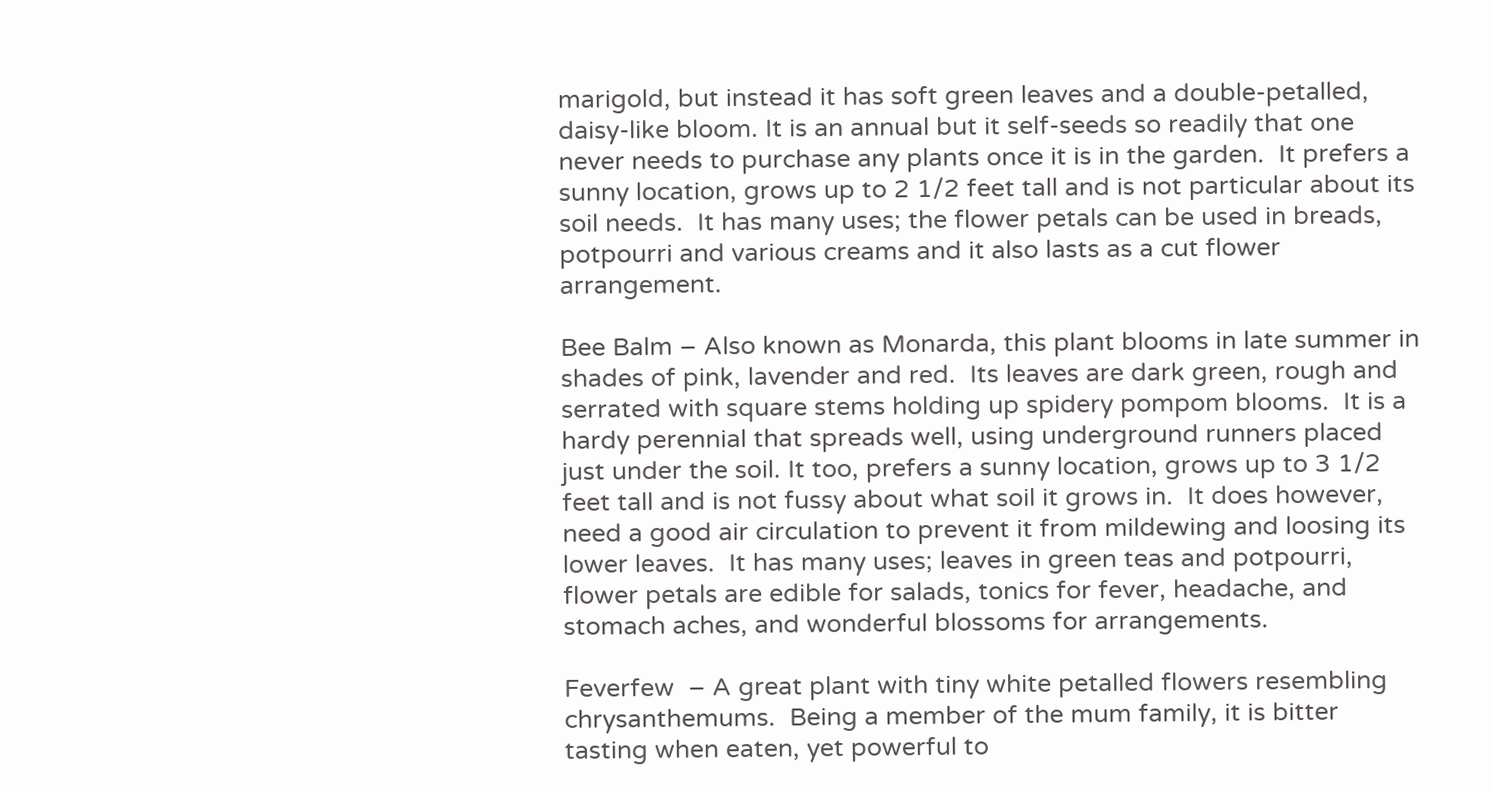marigold, but instead it has soft green leaves and a double-petalled, daisy-like bloom. It is an annual but it self-seeds so readily that one never needs to purchase any plants once it is in the garden.  It prefers a sunny location, grows up to 2 1/2 feet tall and is not particular about its soil needs.  It has many uses; the flower petals can be used in breads, potpourri and various creams and it also lasts as a cut flower arrangement.

Bee Balm – Also known as Monarda, this plant blooms in late summer in shades of pink, lavender and red.  Its leaves are dark green, rough and serrated with square stems holding up spidery pompom blooms.  It is a hardy perennial that spreads well, using underground runners placed just under the soil. It too, prefers a sunny location, grows up to 3 1/2 feet tall and is not fussy about what soil it grows in.  It does however, need a good air circulation to prevent it from mildewing and loosing its lower leaves.  It has many uses; leaves in green teas and potpourri, flower petals are edible for salads, tonics for fever, headache, and stomach aches, and wonderful blossoms for arrangements.

Feverfew  – A great plant with tiny white petalled flowers resembling chrysanthemums.  Being a member of the mum family, it is bitter tasting when eaten, yet powerful to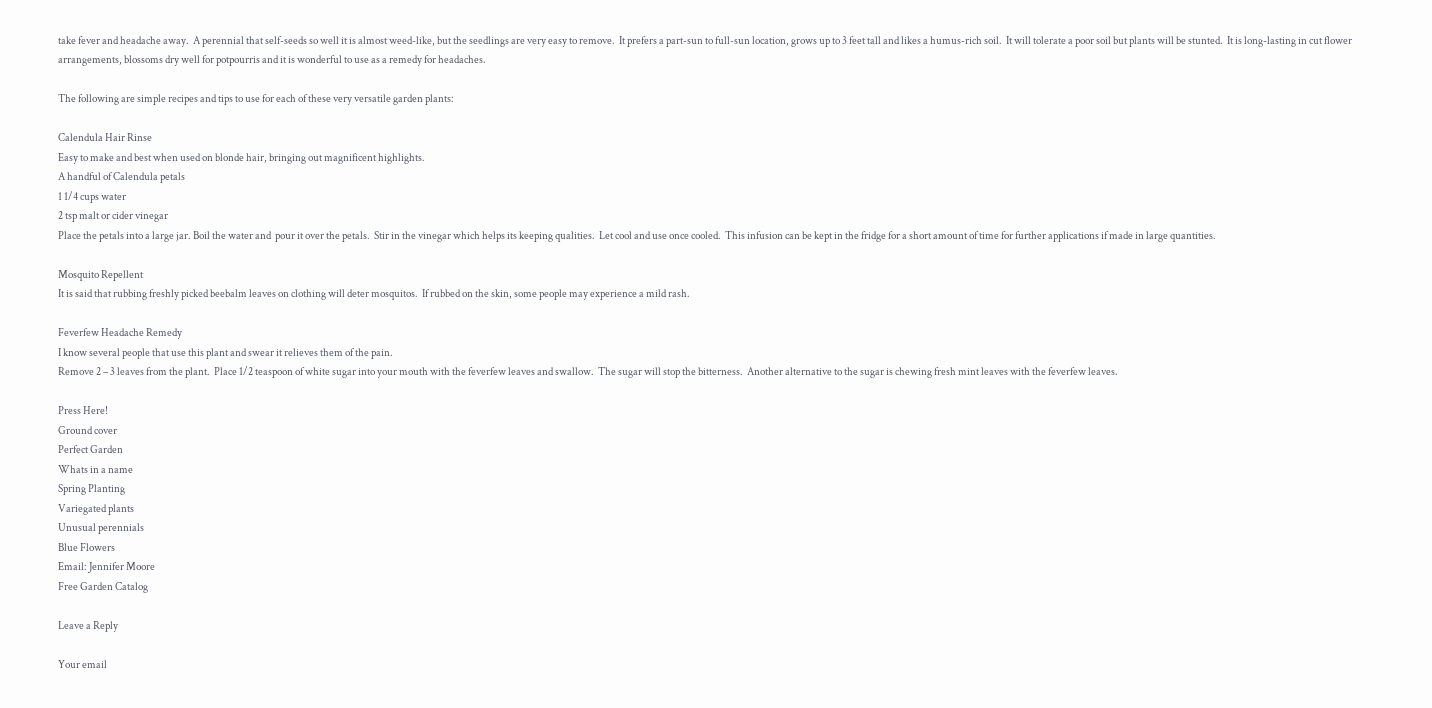take fever and headache away.  A perennial that self-seeds so well it is almost weed-like, but the seedlings are very easy to remove.  It prefers a part-sun to full-sun location, grows up to 3 feet tall and likes a humus-rich soil.  It will tolerate a poor soil but plants will be stunted.  It is long-lasting in cut flower arrangements, blossoms dry well for potpourris and it is wonderful to use as a remedy for headaches.

The following are simple recipes and tips to use for each of these very versatile garden plants:

Calendula Hair Rinse
Easy to make and best when used on blonde hair, bringing out magnificent highlights.
A handful of Calendula petals
1 1/4 cups water
2 tsp malt or cider vinegar
Place the petals into a large jar. Boil the water and  pour it over the petals.  Stir in the vinegar which helps its keeping qualities.  Let cool and use once cooled.  This infusion can be kept in the fridge for a short amount of time for further applications if made in large quantities.

Mosquito Repellent
It is said that rubbing freshly picked beebalm leaves on clothing will deter mosquitos.  If rubbed on the skin, some people may experience a mild rash.

Feverfew Headache Remedy
I know several people that use this plant and swear it relieves them of the pain.
Remove 2 – 3 leaves from the plant.  Place 1/2 teaspoon of white sugar into your mouth with the feverfew leaves and swallow.  The sugar will stop the bitterness.  Another alternative to the sugar is chewing fresh mint leaves with the feverfew leaves.

Press Here!
Ground cover
Perfect Garden
Whats in a name
Spring Planting
Variegated plants
Unusual perennials
Blue Flowers
Email: Jennifer Moore
Free Garden Catalog

Leave a Reply

Your email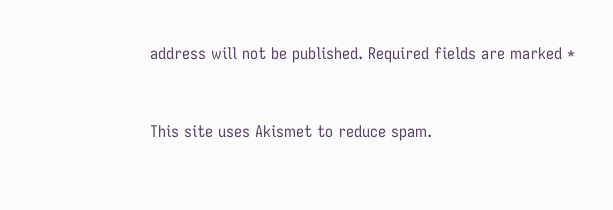address will not be published. Required fields are marked *


This site uses Akismet to reduce spam.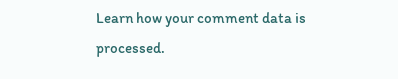Learn how your comment data is processed.